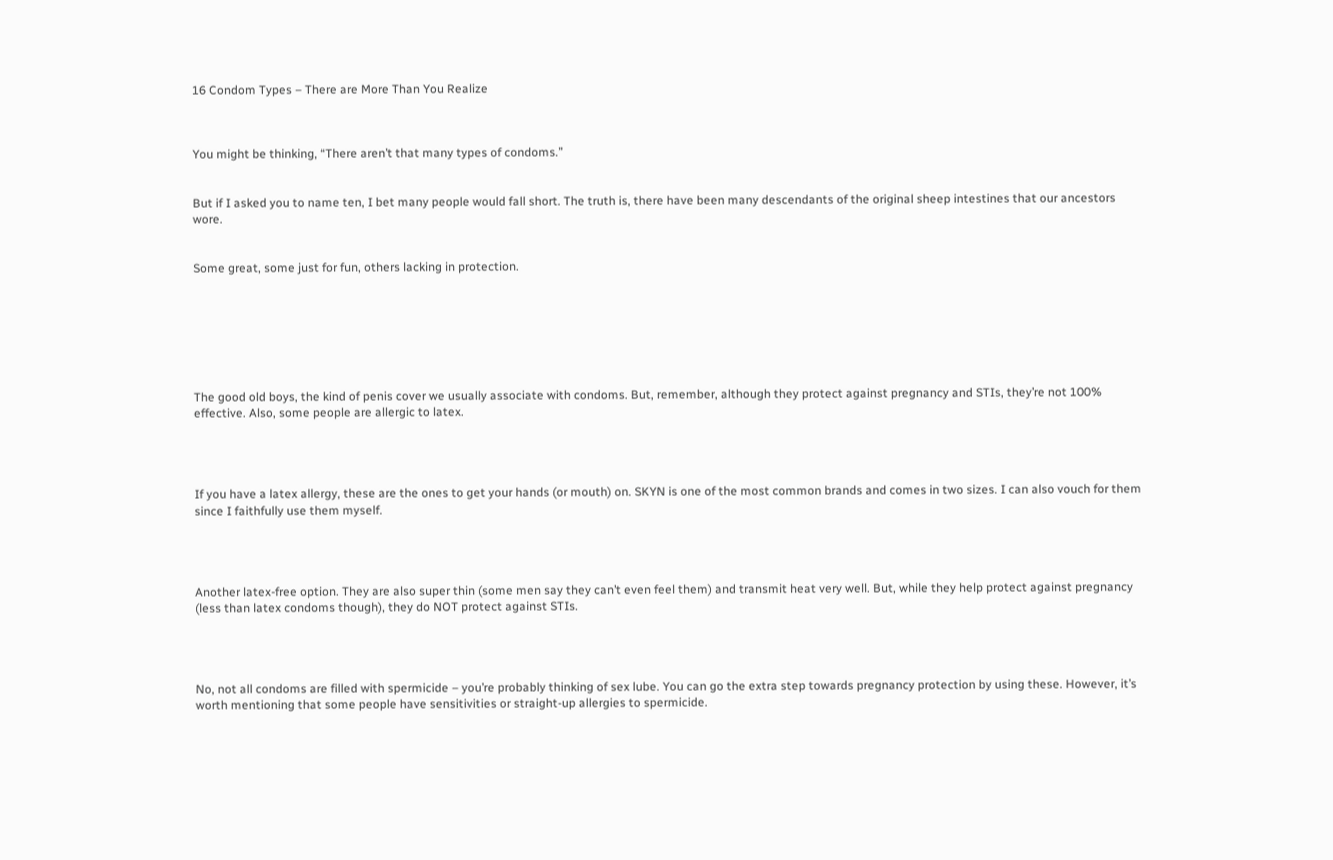16 Condom Types – There are More Than You Realize



You might be thinking, “There aren’t that many types of condoms.”


But if I asked you to name ten, I bet many people would fall short. The truth is, there have been many descendants of the original sheep intestines that our ancestors wore.


Some great, some just for fun, others lacking in protection.







The good old boys, the kind of penis cover we usually associate with condoms. But, remember, although they protect against pregnancy and STIs, they’re not 100% effective. Also, some people are allergic to latex.




If you have a latex allergy, these are the ones to get your hands (or mouth) on. SKYN is one of the most common brands and comes in two sizes. I can also vouch for them since I faithfully use them myself.




Another latex-free option. They are also super thin (some men say they can’t even feel them) and transmit heat very well. But, while they help protect against pregnancy (less than latex condoms though), they do NOT protect against STIs.




No, not all condoms are filled with spermicide – you’re probably thinking of sex lube. You can go the extra step towards pregnancy protection by using these. However, it’s worth mentioning that some people have sensitivities or straight-up allergies to spermicide.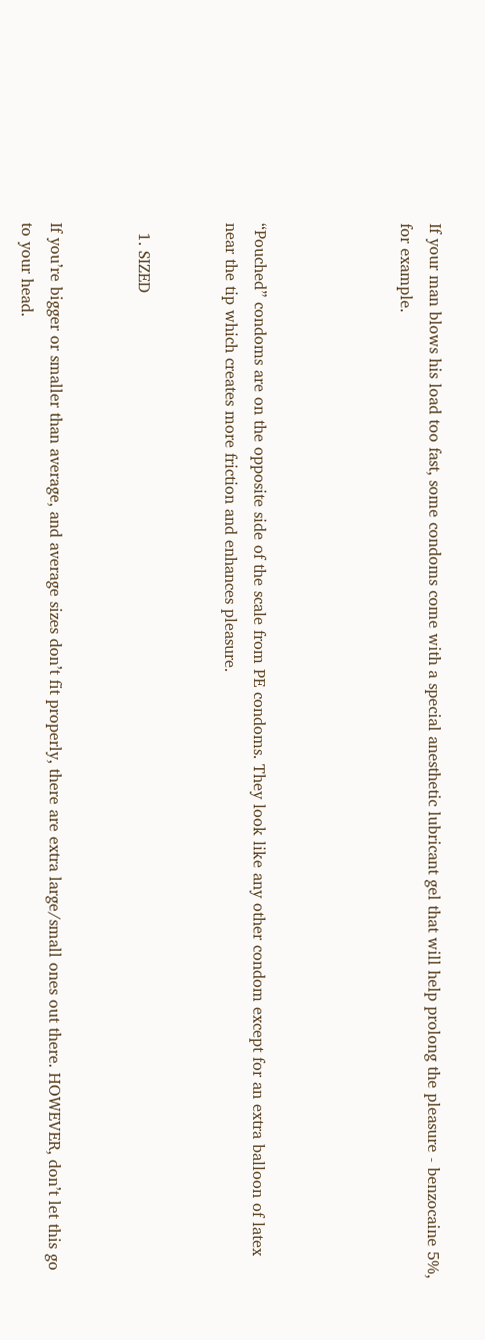If your man blows his load too fast, some condoms come with a special anesthetic lubricant gel that will help prolong the pleasure - benzocaine 5%, for example.




“Pouched” condoms are on the opposite side of the scale from PE condoms. They look like any other condom except for an extra balloon of latex near the tip which creates more friction and enhances pleasure.


  1. SIZED


If you’re bigger or smaller than average, and average sizes don’t fit properly, there are extra large/small ones out there. HOWEVER, don’t let this go to your head.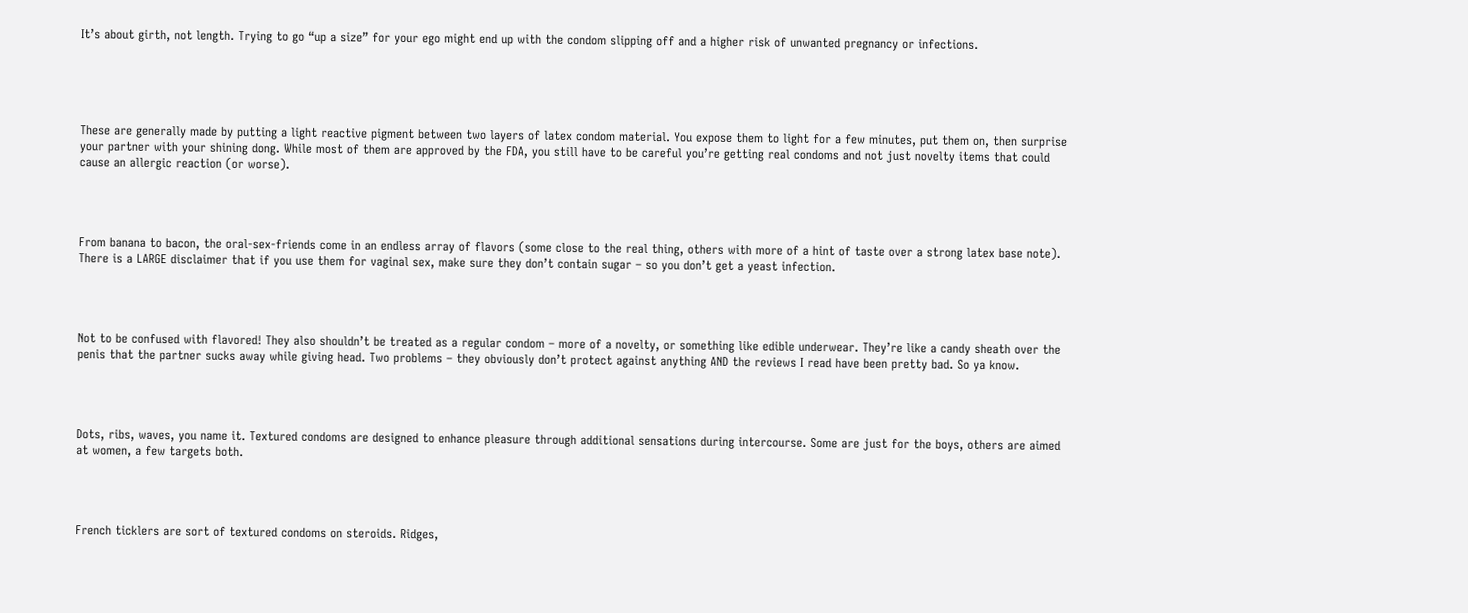It’s about girth, not length. Trying to go “up a size” for your ego might end up with the condom slipping off and a higher risk of unwanted pregnancy or infections.





These are generally made by putting a light reactive pigment between two layers of latex condom material. You expose them to light for a few minutes, put them on, then surprise your partner with your shining dong. While most of them are approved by the FDA, you still have to be careful you’re getting real condoms and not just novelty items that could cause an allergic reaction (or worse).




From banana to bacon, the oral-sex-friends come in an endless array of flavors (some close to the real thing, others with more of a hint of taste over a strong latex base note). There is a LARGE disclaimer that if you use them for vaginal sex, make sure they don’t contain sugar – so you don’t get a yeast infection.




Not to be confused with flavored! They also shouldn’t be treated as a regular condom – more of a novelty, or something like edible underwear. They’re like a candy sheath over the penis that the partner sucks away while giving head. Two problems – they obviously don’t protect against anything AND the reviews I read have been pretty bad. So ya know.




Dots, ribs, waves, you name it. Textured condoms are designed to enhance pleasure through additional sensations during intercourse. Some are just for the boys, others are aimed at women, a few targets both.




French ticklers are sort of textured condoms on steroids. Ridges,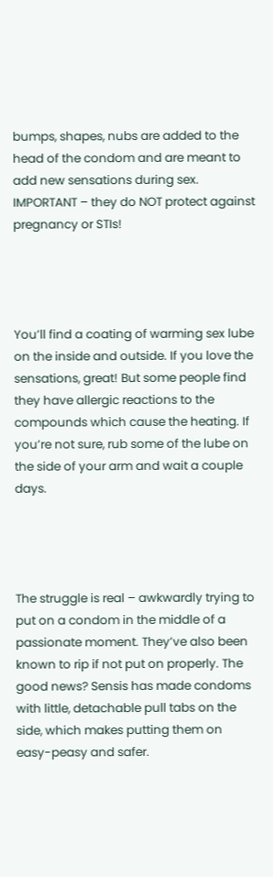bumps, shapes, nubs are added to the head of the condom and are meant to add new sensations during sex. IMPORTANT – they do NOT protect against pregnancy or STIs!




You’ll find a coating of warming sex lube on the inside and outside. If you love the sensations, great! But some people find they have allergic reactions to the compounds which cause the heating. If you’re not sure, rub some of the lube on the side of your arm and wait a couple days.




The struggle is real – awkwardly trying to put on a condom in the middle of a passionate moment. They’ve also been known to rip if not put on properly. The good news? Sensis has made condoms with little, detachable pull tabs on the side, which makes putting them on easy-peasy and safer.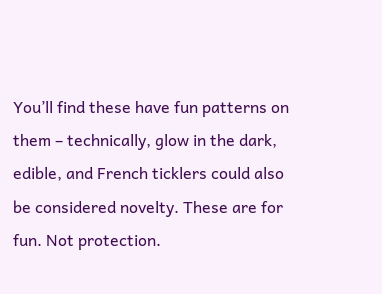You’ll find these have fun patterns on them – technically, glow in the dark, edible, and French ticklers could also be considered novelty. These are for fun. Not protection.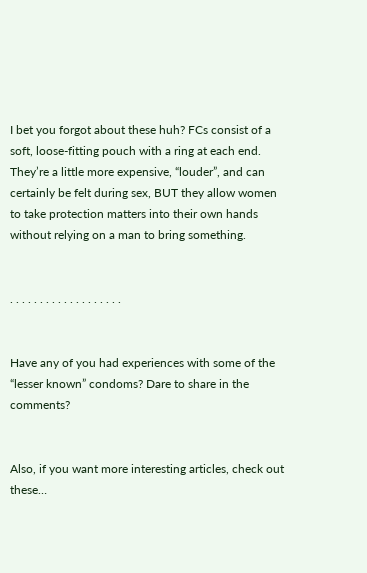I bet you forgot about these huh? FCs consist of a soft, loose-fitting pouch with a ring at each end. They’re a little more expensive, “louder”, and can certainly be felt during sex, BUT they allow women to take protection matters into their own hands without relying on a man to bring something.


. . . . . . . . . . . . . . . . . . .


Have any of you had experiences with some of the “lesser known” condoms? Dare to share in the comments?


Also, if you want more interesting articles, check out these…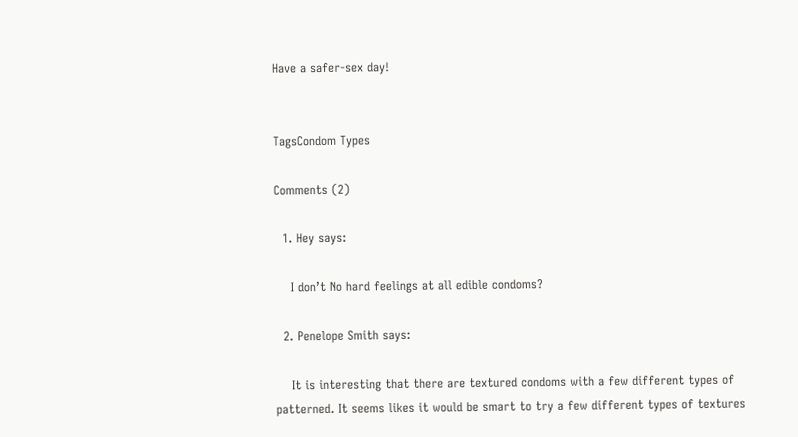Have a safer-sex day!


TagsCondom Types

Comments (2)

  1. Hey says:

    I don’t No hard feelings at all edible condoms?

  2. Penelope Smith says:

    It is interesting that there are textured condoms with a few different types of patterned. It seems likes it would be smart to try a few different types of textures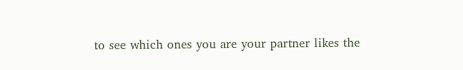to see which ones you are your partner likes the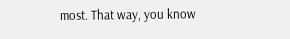most. That way, you know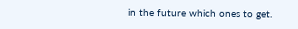in the future which ones to get.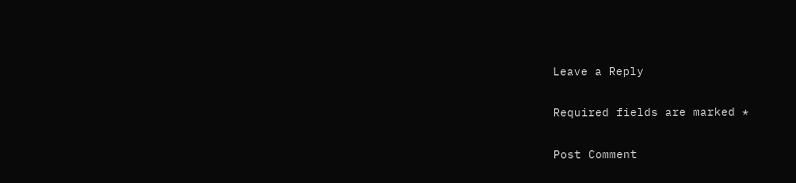Leave a Reply

Required fields are marked *

Post Comment